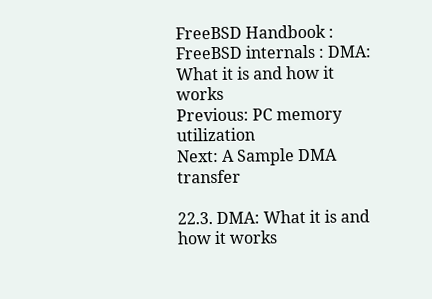FreeBSD Handbook : FreeBSD internals : DMA: What it is and how it works
Previous: PC memory utilization
Next: A Sample DMA transfer

22.3. DMA: What it is and how it works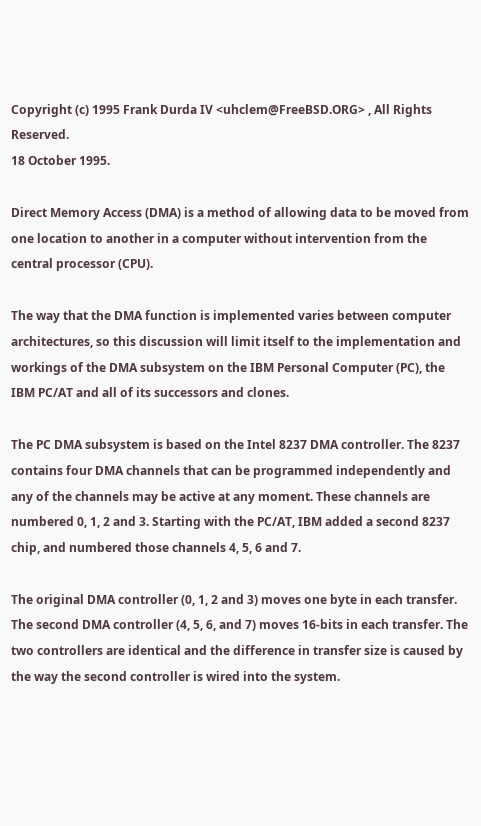Copyright (c) 1995 Frank Durda IV <uhclem@FreeBSD.ORG> , All Rights Reserved.
18 October 1995.

Direct Memory Access (DMA) is a method of allowing data to be moved from one location to another in a computer without intervention from the central processor (CPU).

The way that the DMA function is implemented varies between computer architectures, so this discussion will limit itself to the implementation and workings of the DMA subsystem on the IBM Personal Computer (PC), the IBM PC/AT and all of its successors and clones.

The PC DMA subsystem is based on the Intel 8237 DMA controller. The 8237 contains four DMA channels that can be programmed independently and any of the channels may be active at any moment. These channels are numbered 0, 1, 2 and 3. Starting with the PC/AT, IBM added a second 8237 chip, and numbered those channels 4, 5, 6 and 7.

The original DMA controller (0, 1, 2 and 3) moves one byte in each transfer. The second DMA controller (4, 5, 6, and 7) moves 16-bits in each transfer. The two controllers are identical and the difference in transfer size is caused by the way the second controller is wired into the system.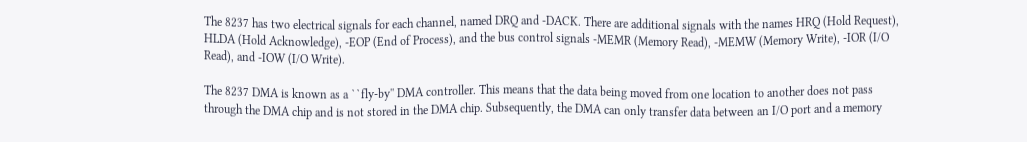The 8237 has two electrical signals for each channel, named DRQ and -DACK. There are additional signals with the names HRQ (Hold Request), HLDA (Hold Acknowledge), -EOP (End of Process), and the bus control signals -MEMR (Memory Read), -MEMW (Memory Write), -IOR (I/O Read), and -IOW (I/O Write).

The 8237 DMA is known as a ``fly-by'' DMA controller. This means that the data being moved from one location to another does not pass through the DMA chip and is not stored in the DMA chip. Subsequently, the DMA can only transfer data between an I/O port and a memory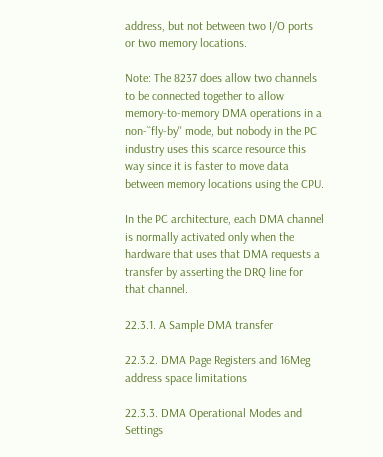address, but not between two I/O ports or two memory locations.

Note: The 8237 does allow two channels to be connected together to allow memory-to-memory DMA operations in a non-``fly-by'' mode, but nobody in the PC industry uses this scarce resource this way since it is faster to move data between memory locations using the CPU.

In the PC architecture, each DMA channel is normally activated only when the hardware that uses that DMA requests a transfer by asserting the DRQ line for that channel.

22.3.1. A Sample DMA transfer

22.3.2. DMA Page Registers and 16Meg address space limitations

22.3.3. DMA Operational Modes and Settings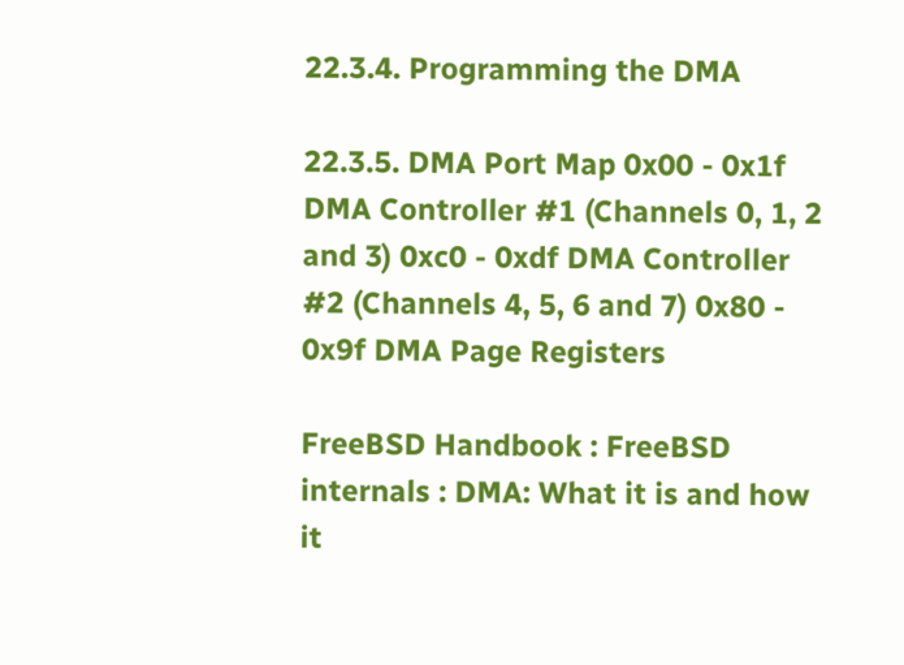22.3.4. Programming the DMA

22.3.5. DMA Port Map 0x00 - 0x1f DMA Controller #1 (Channels 0, 1, 2 and 3) 0xc0 - 0xdf DMA Controller #2 (Channels 4, 5, 6 and 7) 0x80 - 0x9f DMA Page Registers

FreeBSD Handbook : FreeBSD internals : DMA: What it is and how it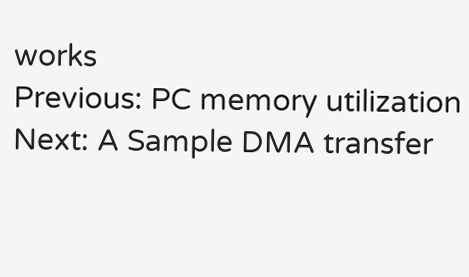works
Previous: PC memory utilization
Next: A Sample DMA transfer